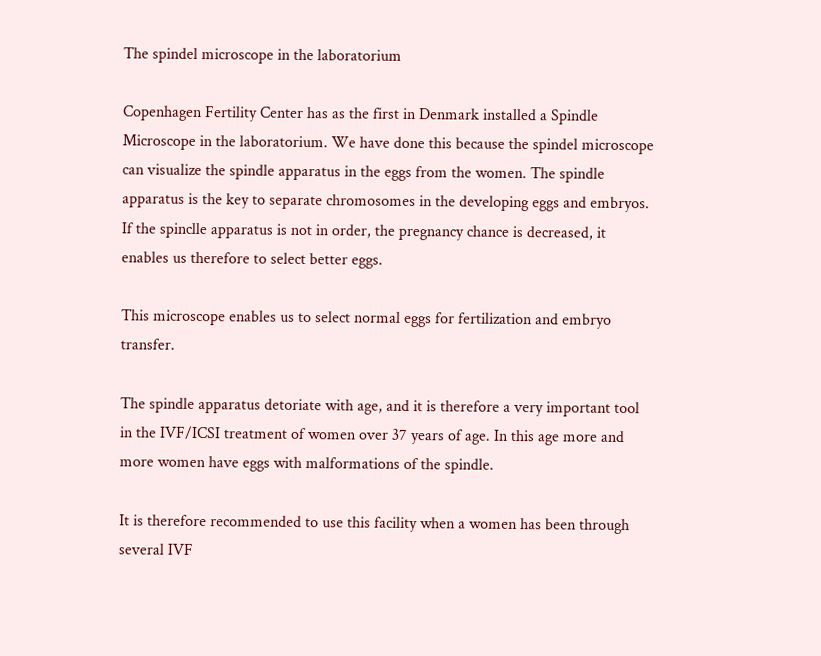The spindel microscope in the laboratorium

Copenhagen Fertility Center has as the first in Denmark installed a Spindle Microscope in the laboratorium. We have done this because the spindel microscope can visualize the spindle apparatus in the eggs from the women. The spindle apparatus is the key to separate chromosomes in the developing eggs and embryos. If the spinclle apparatus is not in order, the pregnancy chance is decreased, it enables us therefore to select better eggs.

This microscope enables us to select normal eggs for fertilization and embryo transfer.

The spindle apparatus detoriate with age, and it is therefore a very important tool in the IVF/ICSI treatment of women over 37 years of age. In this age more and more women have eggs with malformations of the spindle.

It is therefore recommended to use this facility when a women has been through several IVF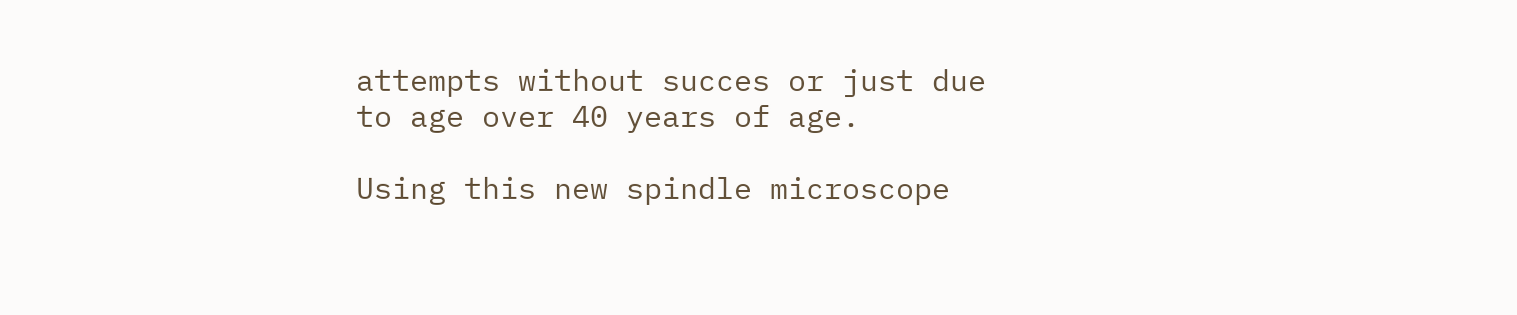attempts without succes or just due to age over 40 years of age.

Using this new spindle microscope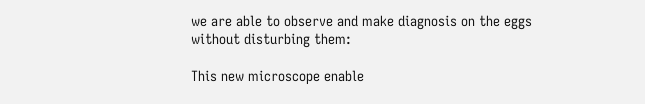we are able to observe and make diagnosis on the eggs without disturbing them:

This new microscope enable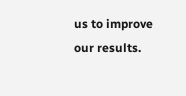us to improve our results.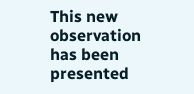This new observation has been presented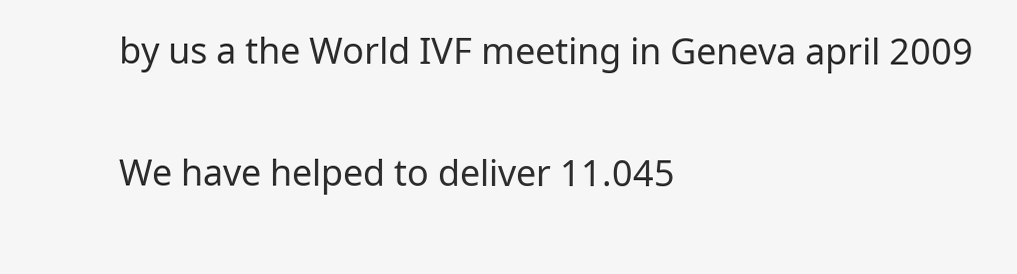by us a the World IVF meeting in Geneva april 2009

We have helped to deliver 11.045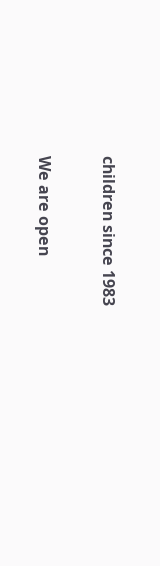children since 1983

We are open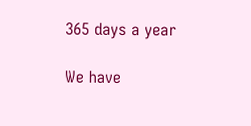365 days a year

We have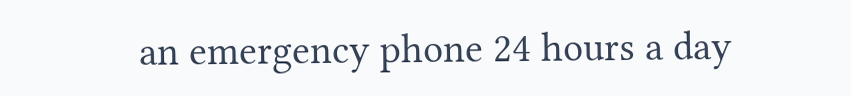an emergency phone 24 hours a day